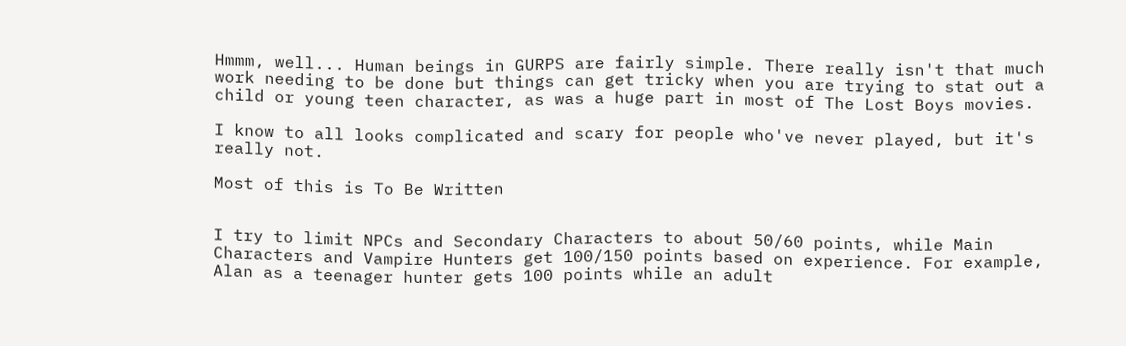Hmmm, well... Human beings in GURPS are fairly simple. There really isn't that much work needing to be done but things can get tricky when you are trying to stat out a child or young teen character, as was a huge part in most of The Lost Boys movies.

I know to all looks complicated and scary for people who've never played, but it's really not.

Most of this is To Be Written


I try to limit NPCs and Secondary Characters to about 50/60 points, while Main Characters and Vampire Hunters get 100/150 points based on experience. For example, Alan as a teenager hunter gets 100 points while an adult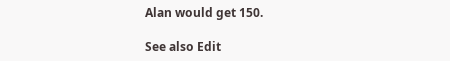Alan would get 150.

See also Edit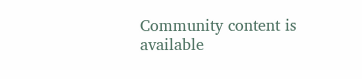Community content is available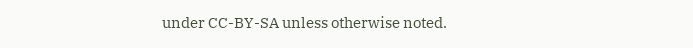under CC-BY-SA unless otherwise noted.